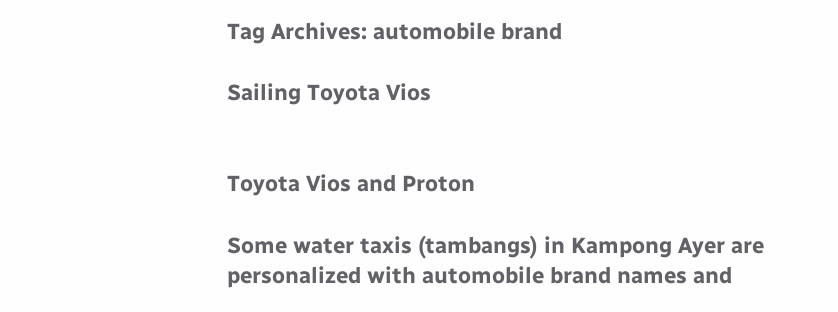Tag Archives: automobile brand

Sailing Toyota Vios


Toyota Vios and Proton

Some water taxis (tambangs) in Kampong Ayer are personalized with automobile brand names and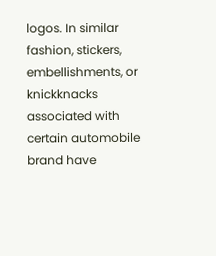logos. In similar fashion, stickers, embellishments, or knickknacks associated with certain automobile brand have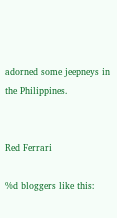adorned some jeepneys in the Philippines.


Red Ferrari

%d bloggers like this: